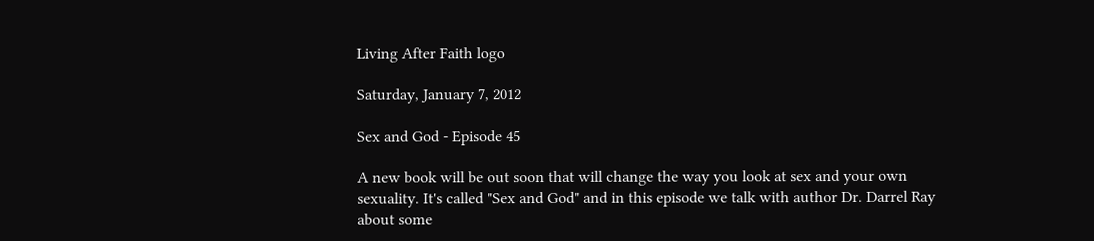Living After Faith logo

Saturday, January 7, 2012

Sex and God - Episode 45

A new book will be out soon that will change the way you look at sex and your own sexuality. It's called "Sex and God" and in this episode we talk with author Dr. Darrel Ray about some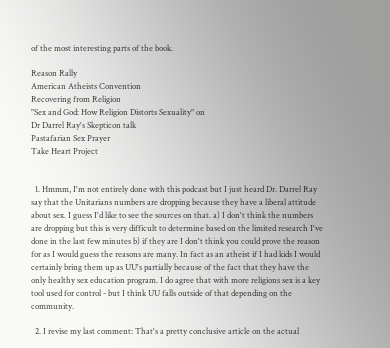of the most interesting parts of the book.

Reason Rally
American Atheists Convention
Recovering from Religion
"Sex and God: How Religion Distorts Sexuality" on
Dr Darrel Ray's Skepticon talk
Pastafarian Sex Prayer
Take Heart Project


  1. Hmmm, I'm not entirely done with this podcast but I just heard Dr. Darrel Ray say that the Unitarians numbers are dropping because they have a liberal attitude about sex. I guess I'd like to see the sources on that. a) I don't think the numbers are dropping but this is very difficult to determine based on the limited research I've done in the last few minutes b) if they are I don't think you could prove the reason for as I would guess the reasons are many. In fact as an atheist if I had kids I would certainly bring them up as UU's partially because of the fact that they have the only healthy sex education program. I do agree that with more religions sex is a key tool used for control - but I think UU falls outside of that depending on the community.

  2. I revise my last comment: That's a pretty conclusive article on the actual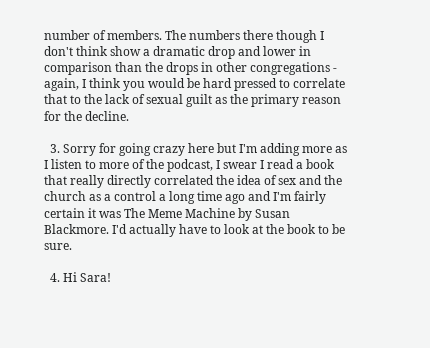number of members. The numbers there though I don't think show a dramatic drop and lower in comparison than the drops in other congregations - again, I think you would be hard pressed to correlate that to the lack of sexual guilt as the primary reason for the decline.

  3. Sorry for going crazy here but I'm adding more as I listen to more of the podcast, I swear I read a book that really directly correlated the idea of sex and the church as a control a long time ago and I'm fairly certain it was The Meme Machine by Susan Blackmore. I'd actually have to look at the book to be sure.

  4. Hi Sara!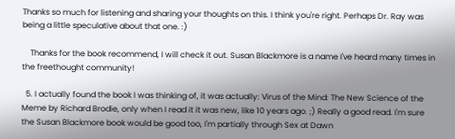Thanks so much for listening and sharing your thoughts on this. I think you're right. Perhaps Dr. Ray was being a little speculative about that one. :)

    Thanks for the book recommend, I will check it out. Susan Blackmore is a name I've heard many times in the freethought community!

  5. I actually found the book I was thinking of, it was actually: Virus of the Mind: The New Science of the Meme by Richard Brodie, only when I read it it was new, like 10 years ago. ;) Really a good read. I'm sure the Susan Blackmore book would be good too, I'm partially through Sex at Dawn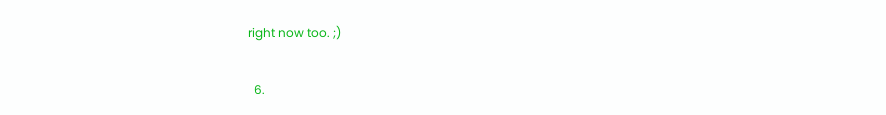right now too. ;)

  6.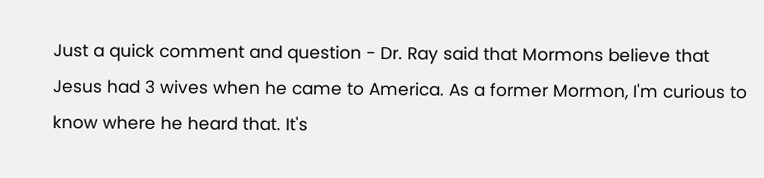Just a quick comment and question - Dr. Ray said that Mormons believe that Jesus had 3 wives when he came to America. As a former Mormon, I'm curious to know where he heard that. It's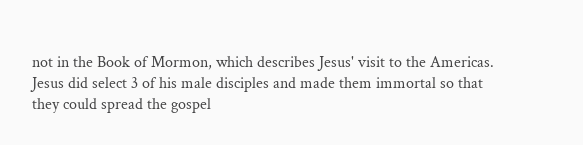not in the Book of Mormon, which describes Jesus' visit to the Americas. Jesus did select 3 of his male disciples and made them immortal so that they could spread the gospel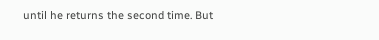until he returns the second time. But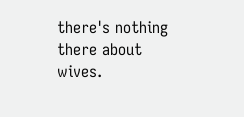there's nothing there about wives.